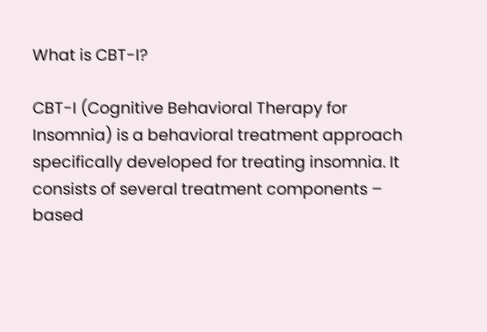What is CBT-I?

CBT-I (Cognitive Behavioral Therapy for Insomnia) is a behavioral treatment approach specifically developed for treating insomnia. It consists of several treatment components – based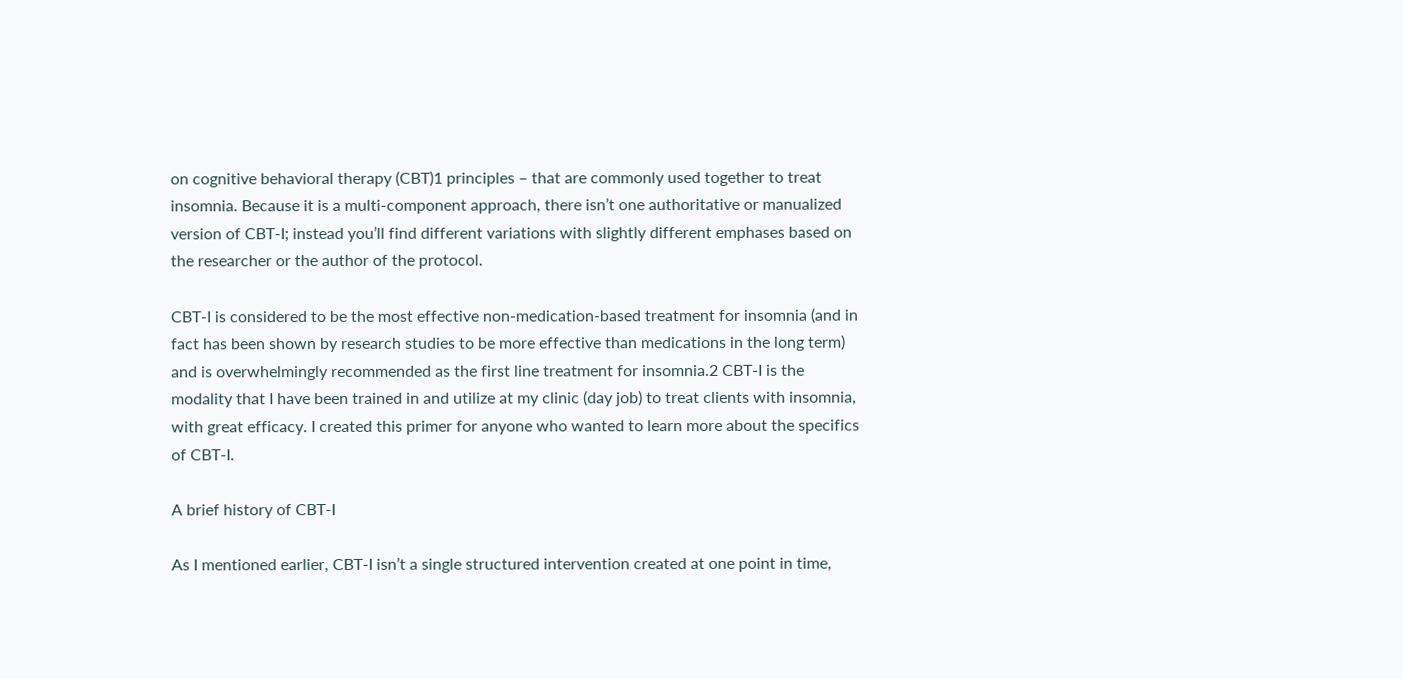on cognitive behavioral therapy (CBT)1 principles – that are commonly used together to treat insomnia. Because it is a multi-component approach, there isn’t one authoritative or manualized version of CBT-I; instead you’ll find different variations with slightly different emphases based on the researcher or the author of the protocol.

CBT-I is considered to be the most effective non-medication-based treatment for insomnia (and in fact has been shown by research studies to be more effective than medications in the long term) and is overwhelmingly recommended as the first line treatment for insomnia.2 CBT-I is the modality that I have been trained in and utilize at my clinic (day job) to treat clients with insomnia, with great efficacy. I created this primer for anyone who wanted to learn more about the specifics of CBT-I.

A brief history of CBT-I

As I mentioned earlier, CBT-I isn’t a single structured intervention created at one point in time,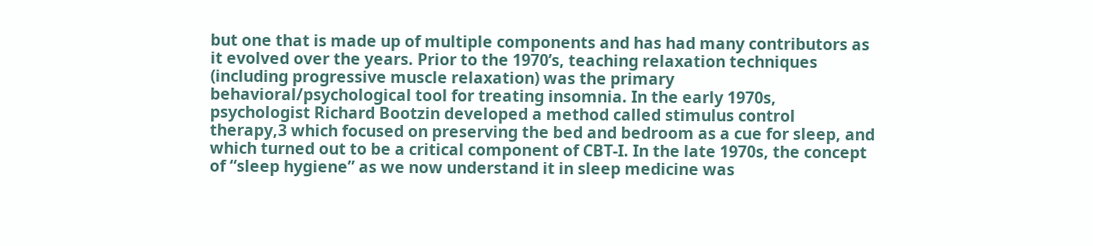but one that is made up of multiple components and has had many contributors as it evolved over the years. Prior to the 1970’s, teaching relaxation techniques (including progressive muscle relaxation) was the primary behavioral/psychological tool for treating insomnia. In the early 1970s, psychologist Richard Bootzin developed a method called stimulus control therapy,3 which focused on preserving the bed and bedroom as a cue for sleep, and which turned out to be a critical component of CBT-I. In the late 1970s, the concept of “sleep hygiene” as we now understand it in sleep medicine was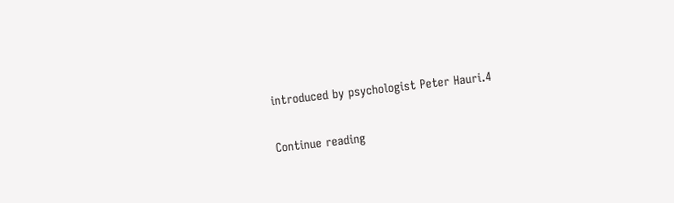introduced by psychologist Peter Hauri.4

Continue reading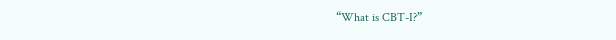“What is CBT-I?”